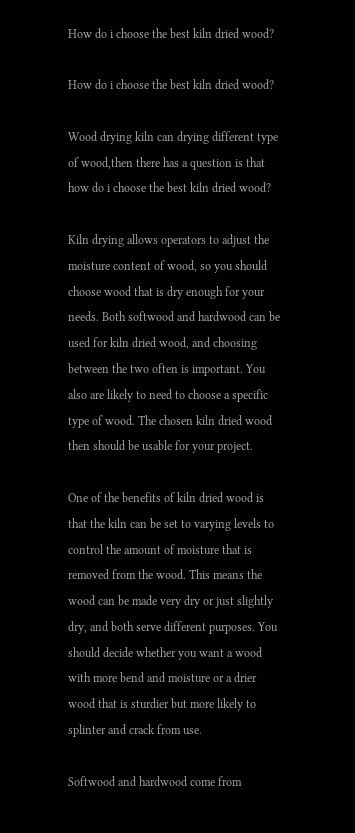How do i choose the best kiln dried wood?

How do i choose the best kiln dried wood?

Wood drying kiln can drying different type of wood,then there has a question is that how do i choose the best kiln dried wood?

Kiln drying allows operators to adjust the moisture content of wood, so you should choose wood that is dry enough for your needs. Both softwood and hardwood can be used for kiln dried wood, and choosing between the two often is important. You also are likely to need to choose a specific type of wood. The chosen kiln dried wood then should be usable for your project.

One of the benefits of kiln dried wood is that the kiln can be set to varying levels to control the amount of moisture that is removed from the wood. This means the wood can be made very dry or just slightly dry, and both serve different purposes. You should decide whether you want a wood with more bend and moisture or a drier wood that is sturdier but more likely to splinter and crack from use.

Softwood and hardwood come from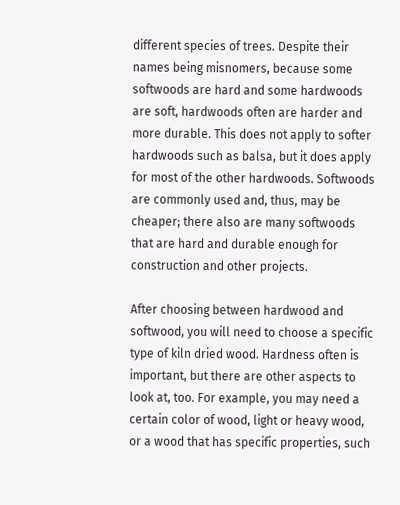different species of trees. Despite their names being misnomers, because some softwoods are hard and some hardwoods are soft, hardwoods often are harder and more durable. This does not apply to softer hardwoods such as balsa, but it does apply for most of the other hardwoods. Softwoods are commonly used and, thus, may be cheaper; there also are many softwoods that are hard and durable enough for construction and other projects.

After choosing between hardwood and softwood, you will need to choose a specific type of kiln dried wood. Hardness often is important, but there are other aspects to look at, too. For example, you may need a certain color of wood, light or heavy wood, or a wood that has specific properties, such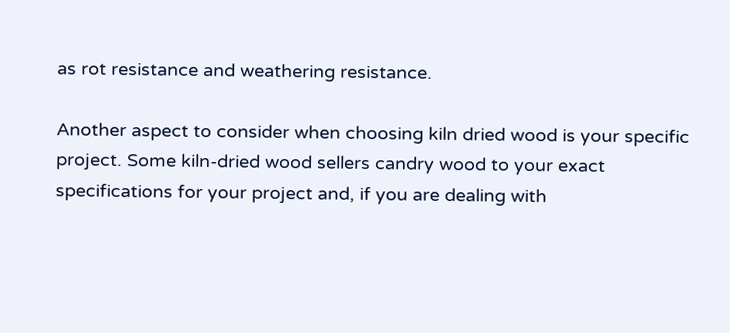as rot resistance and weathering resistance.

Another aspect to consider when choosing kiln dried wood is your specific project. Some kiln-dried wood sellers candry wood to your exact specifications for your project and, if you are dealing with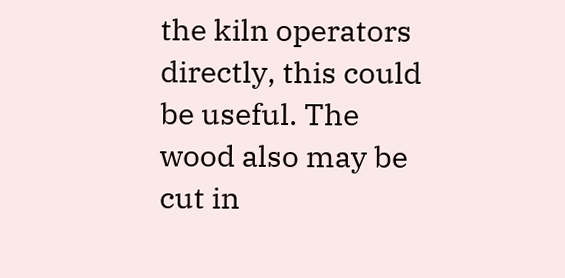the kiln operators directly, this could be useful. The wood also may be cut in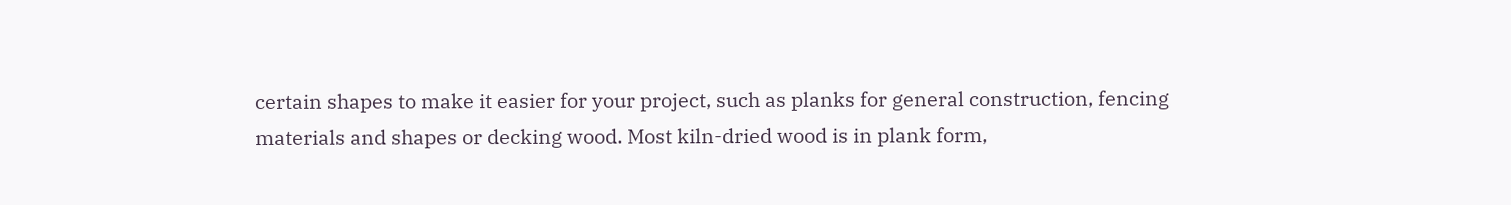certain shapes to make it easier for your project, such as planks for general construction, fencing materials and shapes or decking wood. Most kiln-dried wood is in plank form,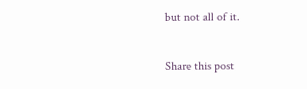but not all of it.

Share this post